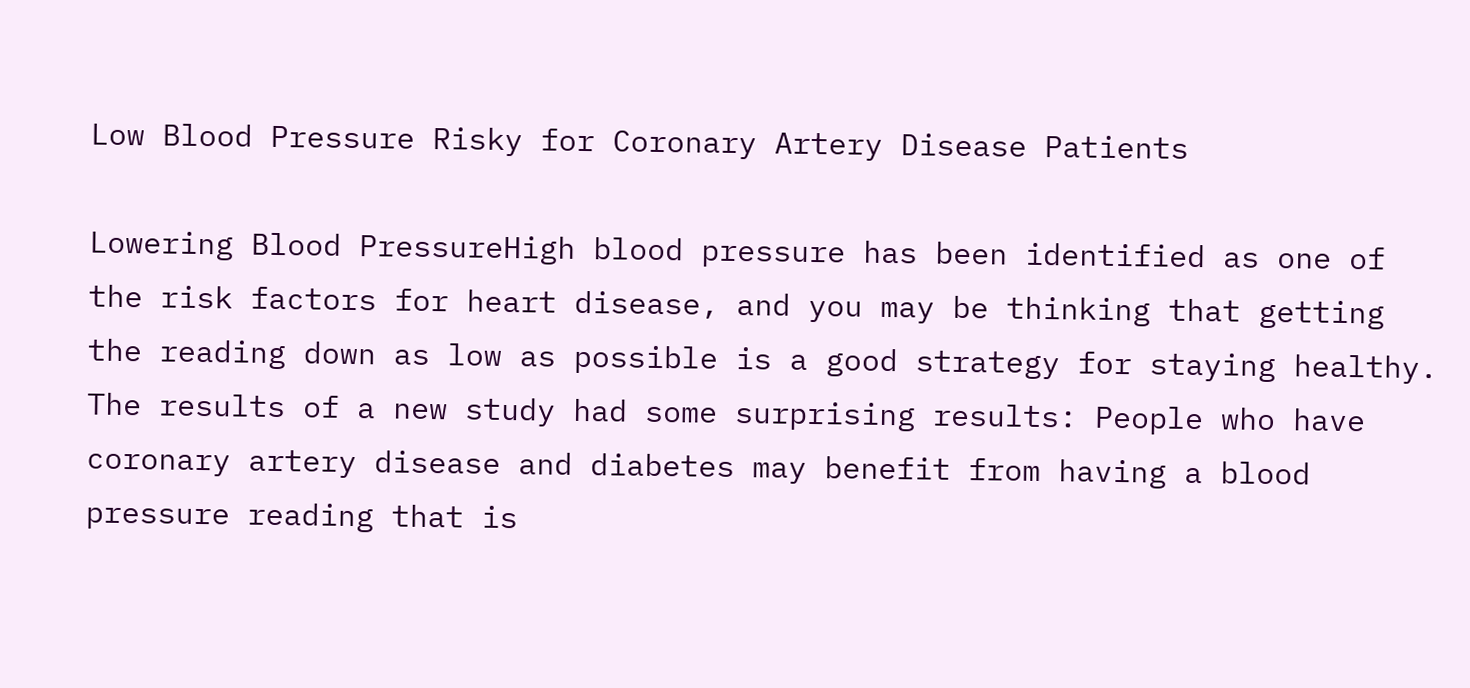Low Blood Pressure Risky for Coronary Artery Disease Patients

Lowering Blood PressureHigh blood pressure has been identified as one of the risk factors for heart disease, and you may be thinking that getting the reading down as low as possible is a good strategy for staying healthy. The results of a new study had some surprising results: People who have coronary artery disease and diabetes may benefit from having a blood pressure reading that is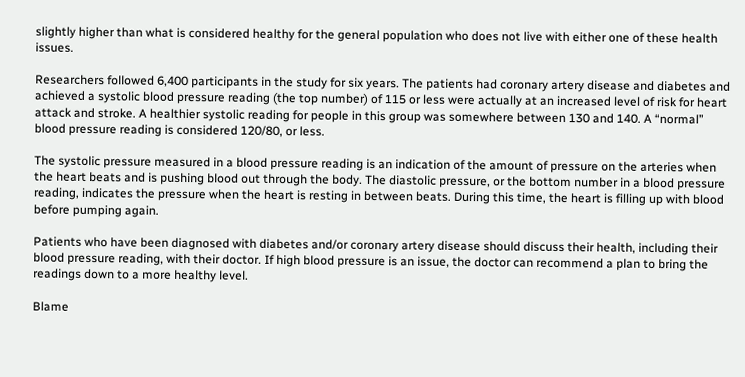slightly higher than what is considered healthy for the general population who does not live with either one of these health issues.

Researchers followed 6,400 participants in the study for six years. The patients had coronary artery disease and diabetes and achieved a systolic blood pressure reading (the top number) of 115 or less were actually at an increased level of risk for heart attack and stroke. A healthier systolic reading for people in this group was somewhere between 130 and 140. A “normal” blood pressure reading is considered 120/80, or less.

The systolic pressure measured in a blood pressure reading is an indication of the amount of pressure on the arteries when the heart beats and is pushing blood out through the body. The diastolic pressure, or the bottom number in a blood pressure reading, indicates the pressure when the heart is resting in between beats. During this time, the heart is filling up with blood before pumping again.

Patients who have been diagnosed with diabetes and/or coronary artery disease should discuss their health, including their blood pressure reading, with their doctor. If high blood pressure is an issue, the doctor can recommend a plan to bring the readings down to a more healthy level.

Blame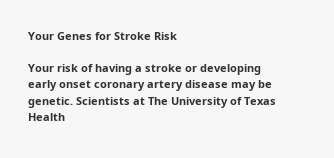Your Genes for Stroke Risk

Your risk of having a stroke or developing early onset coronary artery disease may be genetic. Scientists at The University of Texas Health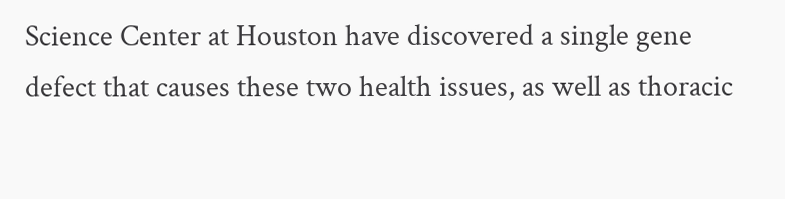Science Center at Houston have discovered a single gene defect that causes these two health issues, as well as thoracic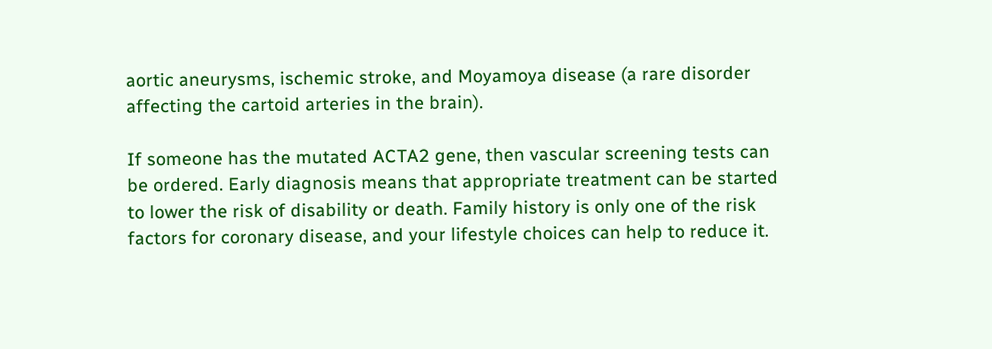aortic aneurysms, ischemic stroke, and Moyamoya disease (a rare disorder affecting the cartoid arteries in the brain).

If someone has the mutated ACTA2 gene, then vascular screening tests can be ordered. Early diagnosis means that appropriate treatment can be started to lower the risk of disability or death. Family history is only one of the risk factors for coronary disease, and your lifestyle choices can help to reduce it.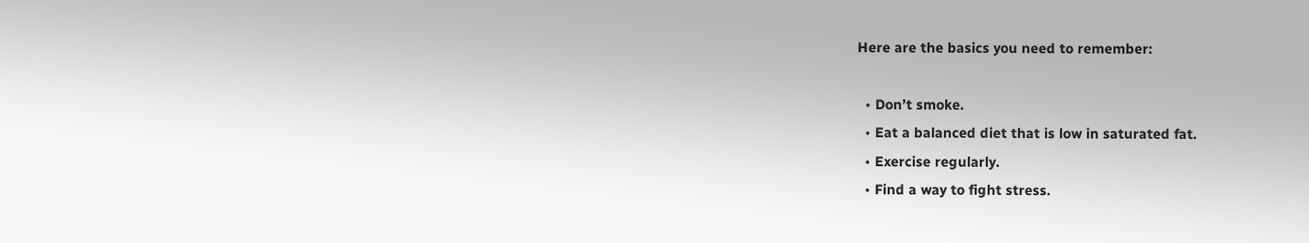Here are the basics you need to remember:

  • Don’t smoke.
  • Eat a balanced diet that is low in saturated fat.
  • Exercise regularly.
  • Find a way to fight stress.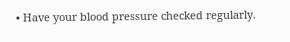• Have your blood pressure checked regularly.